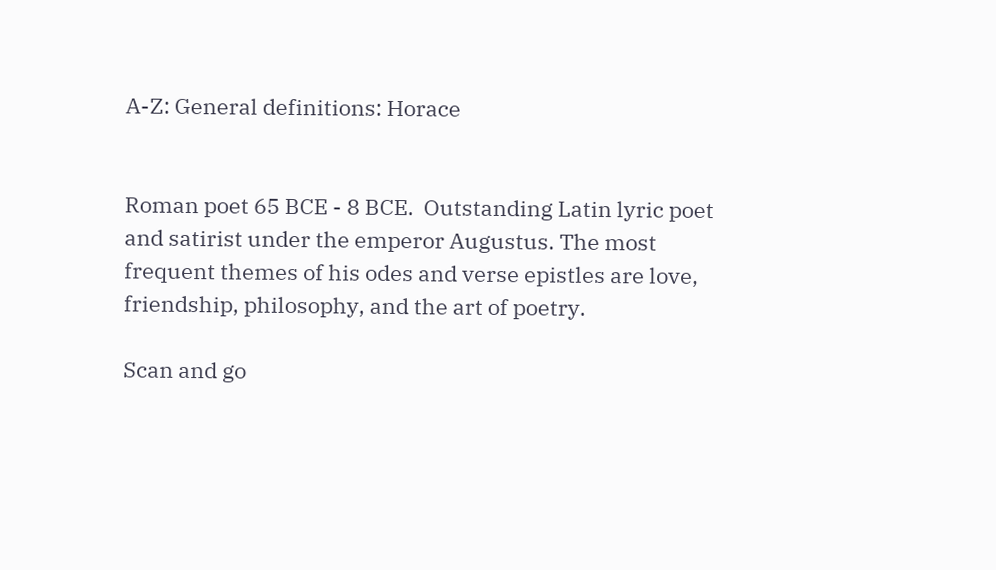A-Z: General definitions: Horace


Roman poet 65 BCE - 8 BCE.  Outstanding Latin lyric poet and satirist under the emperor Augustus. The most frequent themes of his odes and verse epistles are love, friendship, philosophy, and the art of poetry.

Scan and go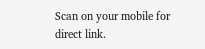Scan on your mobile for direct link.